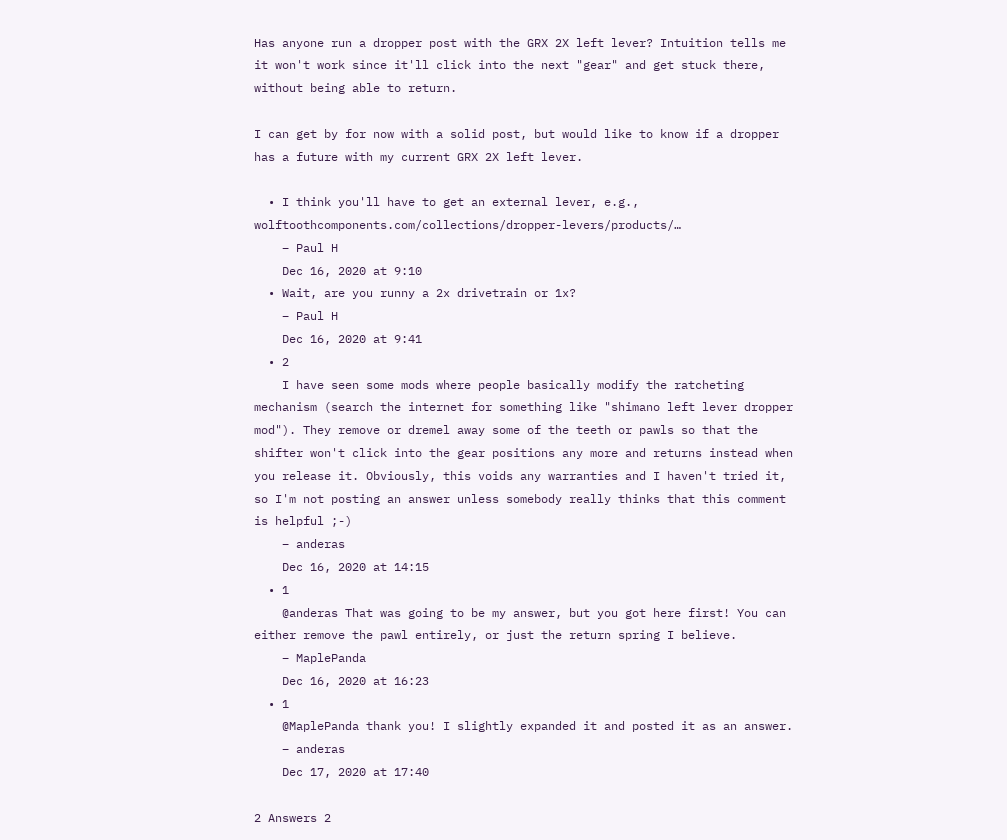Has anyone run a dropper post with the GRX 2X left lever? Intuition tells me it won't work since it'll click into the next "gear" and get stuck there, without being able to return.

I can get by for now with a solid post, but would like to know if a dropper has a future with my current GRX 2X left lever.

  • I think you'll have to get an external lever, e.g., wolftoothcomponents.com/collections/dropper-levers/products/…
    – Paul H
    Dec 16, 2020 at 9:10
  • Wait, are you runny a 2x drivetrain or 1x?
    – Paul H
    Dec 16, 2020 at 9:41
  • 2
    I have seen some mods where people basically modify the ratcheting mechanism (search the internet for something like "shimano left lever dropper mod"). They remove or dremel away some of the teeth or pawls so that the shifter won't click into the gear positions any more and returns instead when you release it. Obviously, this voids any warranties and I haven't tried it, so I'm not posting an answer unless somebody really thinks that this comment is helpful ;-)
    – anderas
    Dec 16, 2020 at 14:15
  • 1
    @anderas That was going to be my answer, but you got here first! You can either remove the pawl entirely, or just the return spring I believe.
    – MaplePanda
    Dec 16, 2020 at 16:23
  • 1
    @MaplePanda thank you! I slightly expanded it and posted it as an answer.
    – anderas
    Dec 17, 2020 at 17:40

2 Answers 2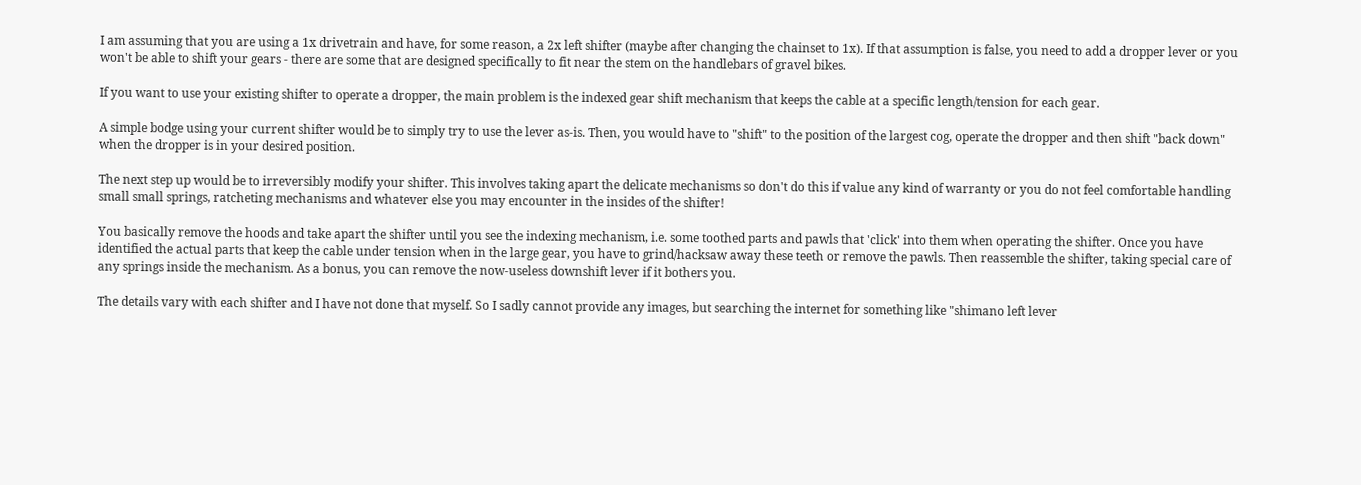I am assuming that you are using a 1x drivetrain and have, for some reason, a 2x left shifter (maybe after changing the chainset to 1x). If that assumption is false, you need to add a dropper lever or you won't be able to shift your gears - there are some that are designed specifically to fit near the stem on the handlebars of gravel bikes.

If you want to use your existing shifter to operate a dropper, the main problem is the indexed gear shift mechanism that keeps the cable at a specific length/tension for each gear.

A simple bodge using your current shifter would be to simply try to use the lever as-is. Then, you would have to "shift" to the position of the largest cog, operate the dropper and then shift "back down" when the dropper is in your desired position.

The next step up would be to irreversibly modify your shifter. This involves taking apart the delicate mechanisms so don't do this if value any kind of warranty or you do not feel comfortable handling small small springs, ratcheting mechanisms and whatever else you may encounter in the insides of the shifter!

You basically remove the hoods and take apart the shifter until you see the indexing mechanism, i.e. some toothed parts and pawls that 'click' into them when operating the shifter. Once you have identified the actual parts that keep the cable under tension when in the large gear, you have to grind/hacksaw away these teeth or remove the pawls. Then reassemble the shifter, taking special care of any springs inside the mechanism. As a bonus, you can remove the now-useless downshift lever if it bothers you.

The details vary with each shifter and I have not done that myself. So I sadly cannot provide any images, but searching the internet for something like "shimano left lever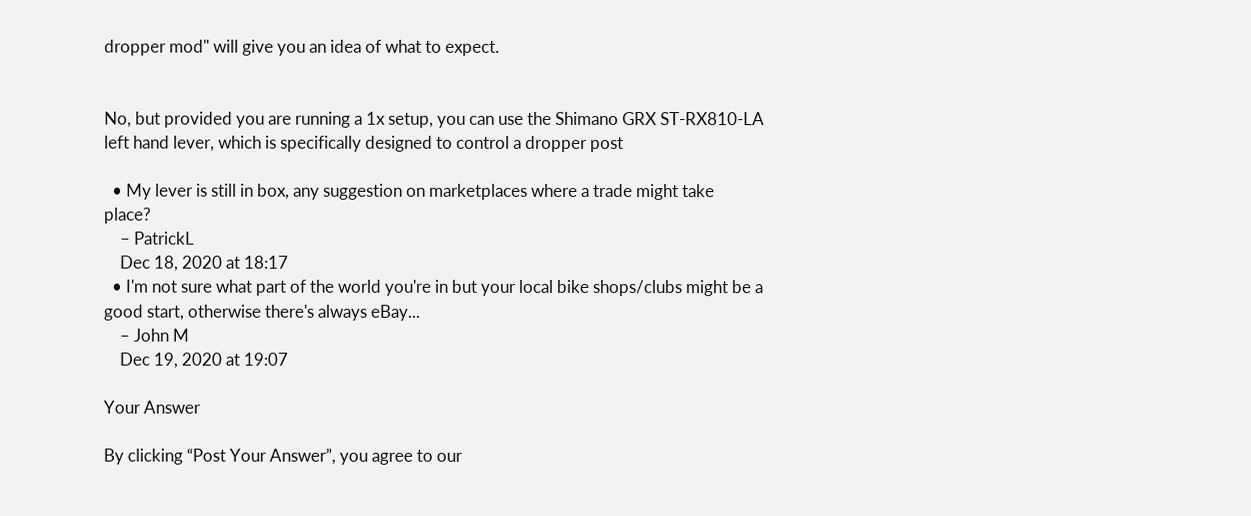dropper mod" will give you an idea of what to expect.


No, but provided you are running a 1x setup, you can use the Shimano GRX ST-RX810-LA left hand lever, which is specifically designed to control a dropper post

  • My lever is still in box, any suggestion on marketplaces where a trade might take place?
    – PatrickL
    Dec 18, 2020 at 18:17
  • I'm not sure what part of the world you're in but your local bike shops/clubs might be a good start, otherwise there's always eBay...
    – John M
    Dec 19, 2020 at 19:07

Your Answer

By clicking “Post Your Answer”, you agree to our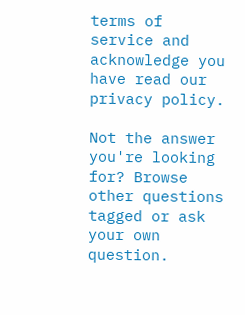terms of service and acknowledge you have read our privacy policy.

Not the answer you're looking for? Browse other questions tagged or ask your own question.